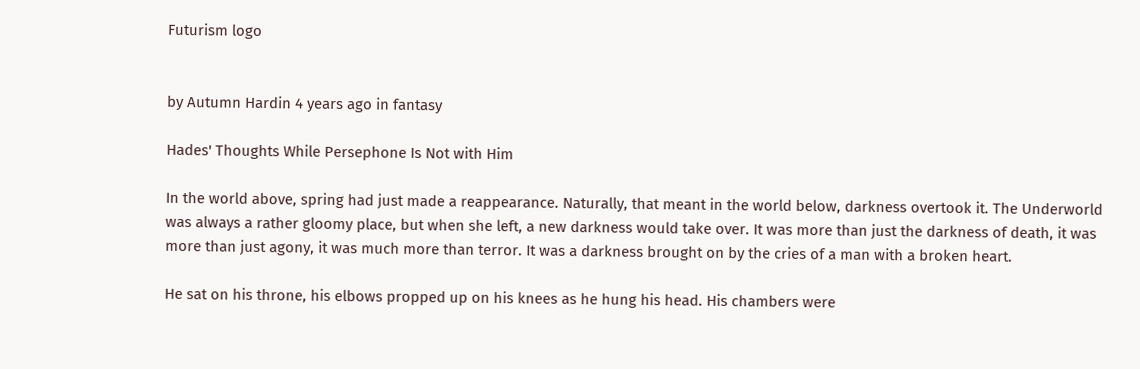Futurism logo


by Autumn Hardin 4 years ago in fantasy

Hades' Thoughts While Persephone Is Not with Him

In the world above, spring had just made a reappearance. Naturally, that meant in the world below, darkness overtook it. The Underworld was always a rather gloomy place, but when she left, a new darkness would take over. It was more than just the darkness of death, it was more than just agony, it was much more than terror. It was a darkness brought on by the cries of a man with a broken heart.

He sat on his throne, his elbows propped up on his knees as he hung his head. His chambers were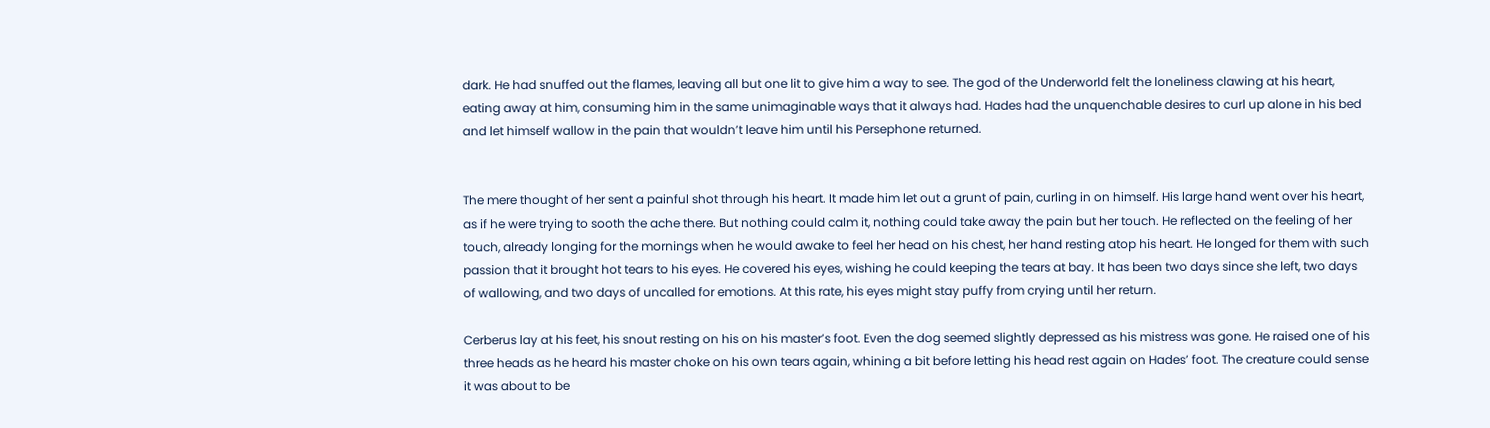dark. He had snuffed out the flames, leaving all but one lit to give him a way to see. The god of the Underworld felt the loneliness clawing at his heart, eating away at him, consuming him in the same unimaginable ways that it always had. Hades had the unquenchable desires to curl up alone in his bed and let himself wallow in the pain that wouldn’t leave him until his Persephone returned.


The mere thought of her sent a painful shot through his heart. It made him let out a grunt of pain, curling in on himself. His large hand went over his heart, as if he were trying to sooth the ache there. But nothing could calm it, nothing could take away the pain but her touch. He reflected on the feeling of her touch, already longing for the mornings when he would awake to feel her head on his chest, her hand resting atop his heart. He longed for them with such passion that it brought hot tears to his eyes. He covered his eyes, wishing he could keeping the tears at bay. It has been two days since she left, two days of wallowing, and two days of uncalled for emotions. At this rate, his eyes might stay puffy from crying until her return.

Cerberus lay at his feet, his snout resting on his on his master’s foot. Even the dog seemed slightly depressed as his mistress was gone. He raised one of his three heads as he heard his master choke on his own tears again, whining a bit before letting his head rest again on Hades’ foot. The creature could sense it was about to be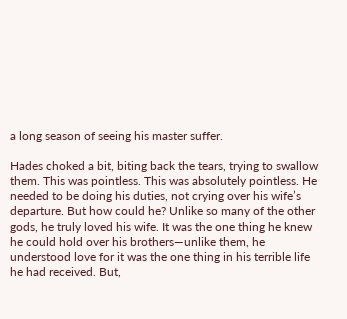a long season of seeing his master suffer.

Hades choked a bit, biting back the tears, trying to swallow them. This was pointless. This was absolutely pointless. He needed to be doing his duties, not crying over his wife’s departure. But how could he? Unlike so many of the other gods, he truly loved his wife. It was the one thing he knew he could hold over his brothers—unlike them, he understood love for it was the one thing in his terrible life he had received. But,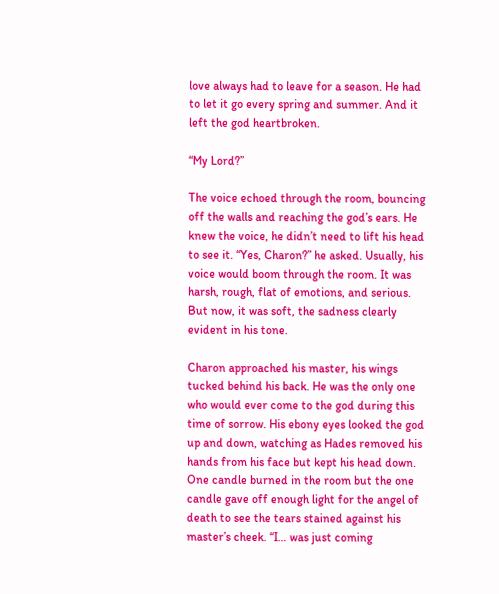love always had to leave for a season. He had to let it go every spring and summer. And it left the god heartbroken.

“My Lord?”

The voice echoed through the room, bouncing off the walls and reaching the god’s ears. He knew the voice, he didn’t need to lift his head to see it. “Yes, Charon?” he asked. Usually, his voice would boom through the room. It was harsh, rough, flat of emotions, and serious. But now, it was soft, the sadness clearly evident in his tone.

Charon approached his master, his wings tucked behind his back. He was the only one who would ever come to the god during this time of sorrow. His ebony eyes looked the god up and down, watching as Hades removed his hands from his face but kept his head down. One candle burned in the room but the one candle gave off enough light for the angel of death to see the tears stained against his master’s cheek. “I… was just coming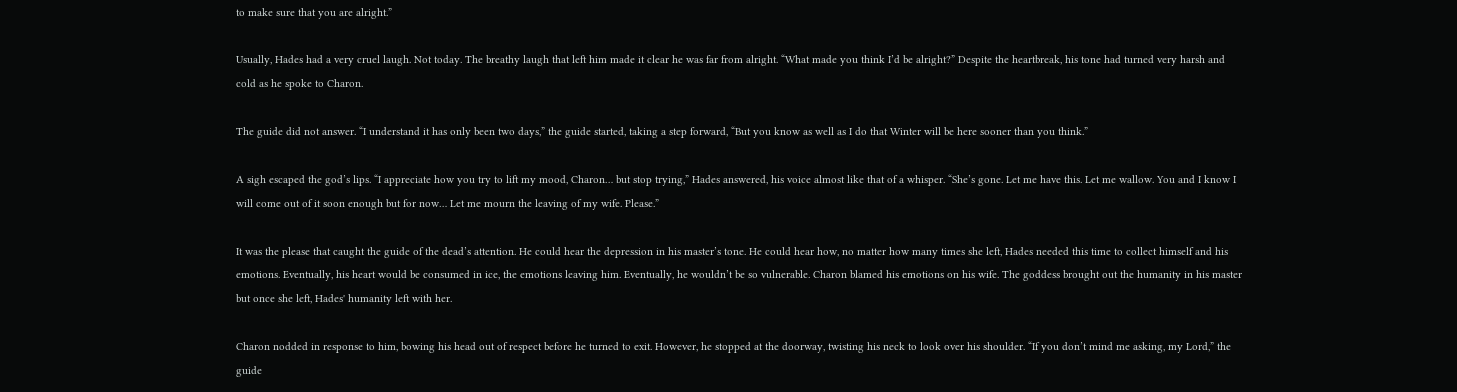to make sure that you are alright.”

Usually, Hades had a very cruel laugh. Not today. The breathy laugh that left him made it clear he was far from alright. “What made you think I’d be alright?” Despite the heartbreak, his tone had turned very harsh and cold as he spoke to Charon.

The guide did not answer. “I understand it has only been two days,” the guide started, taking a step forward, “But you know as well as I do that Winter will be here sooner than you think.”

A sigh escaped the god’s lips. “I appreciate how you try to lift my mood, Charon… but stop trying,” Hades answered, his voice almost like that of a whisper. “She’s gone. Let me have this. Let me wallow. You and I know I will come out of it soon enough but for now… Let me mourn the leaving of my wife. Please.”

It was the please that caught the guide of the dead’s attention. He could hear the depression in his master’s tone. He could hear how, no matter how many times she left, Hades needed this time to collect himself and his emotions. Eventually, his heart would be consumed in ice, the emotions leaving him. Eventually, he wouldn’t be so vulnerable. Charon blamed his emotions on his wife. The goddess brought out the humanity in his master but once she left, Hades' humanity left with her.

Charon nodded in response to him, bowing his head out of respect before he turned to exit. However, he stopped at the doorway, twisting his neck to look over his shoulder. “If you don’t mind me asking, my Lord,” the guide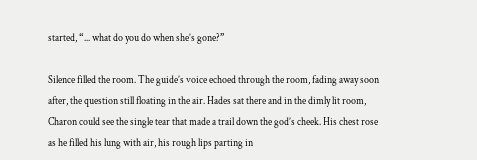started, “... what do you do when she’s gone?”

Silence filled the room. The guide’s voice echoed through the room, fading away soon after, the question still floating in the air. Hades sat there and in the dimly lit room, Charon could see the single tear that made a trail down the god’s cheek. His chest rose as he filled his lung with air, his rough lips parting in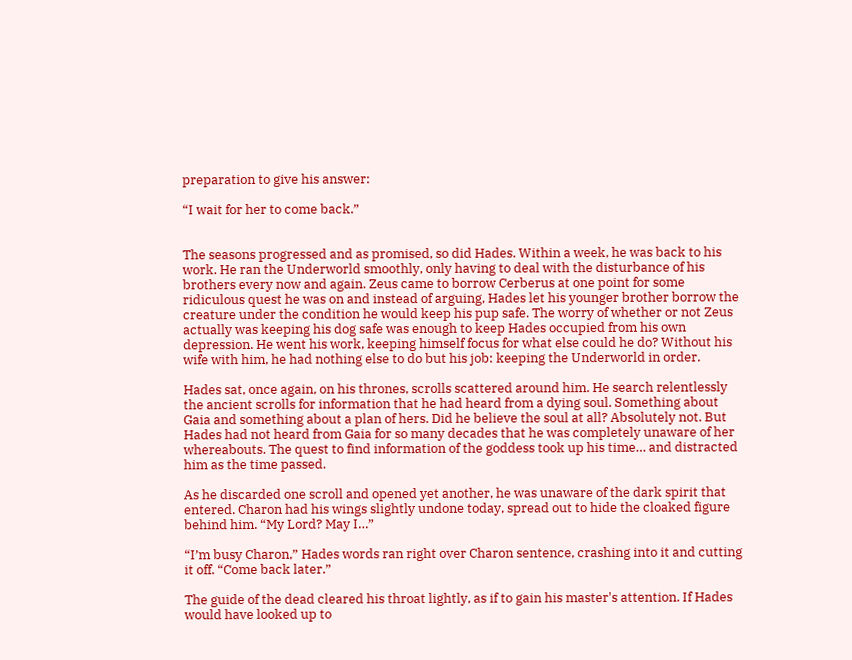preparation to give his answer:

“I wait for her to come back.”


The seasons progressed and as promised, so did Hades. Within a week, he was back to his work. He ran the Underworld smoothly, only having to deal with the disturbance of his brothers every now and again. Zeus came to borrow Cerberus at one point for some ridiculous quest he was on and instead of arguing, Hades let his younger brother borrow the creature under the condition he would keep his pup safe. The worry of whether or not Zeus actually was keeping his dog safe was enough to keep Hades occupied from his own depression. He went his work, keeping himself focus for what else could he do? Without his wife with him, he had nothing else to do but his job: keeping the Underworld in order.

Hades sat, once again, on his thrones, scrolls scattered around him. He search relentlessly the ancient scrolls for information that he had heard from a dying soul. Something about Gaia and something about a plan of hers. Did he believe the soul at all? Absolutely not. But Hades had not heard from Gaia for so many decades that he was completely unaware of her whereabouts. The quest to find information of the goddess took up his time… and distracted him as the time passed.

As he discarded one scroll and opened yet another, he was unaware of the dark spirit that entered. Charon had his wings slightly undone today, spread out to hide the cloaked figure behind him. “My Lord? May I…”

“I’m busy Charon,” Hades words ran right over Charon sentence, crashing into it and cutting it off. “Come back later.”

The guide of the dead cleared his throat lightly, as if to gain his master's attention. If Hades would have looked up to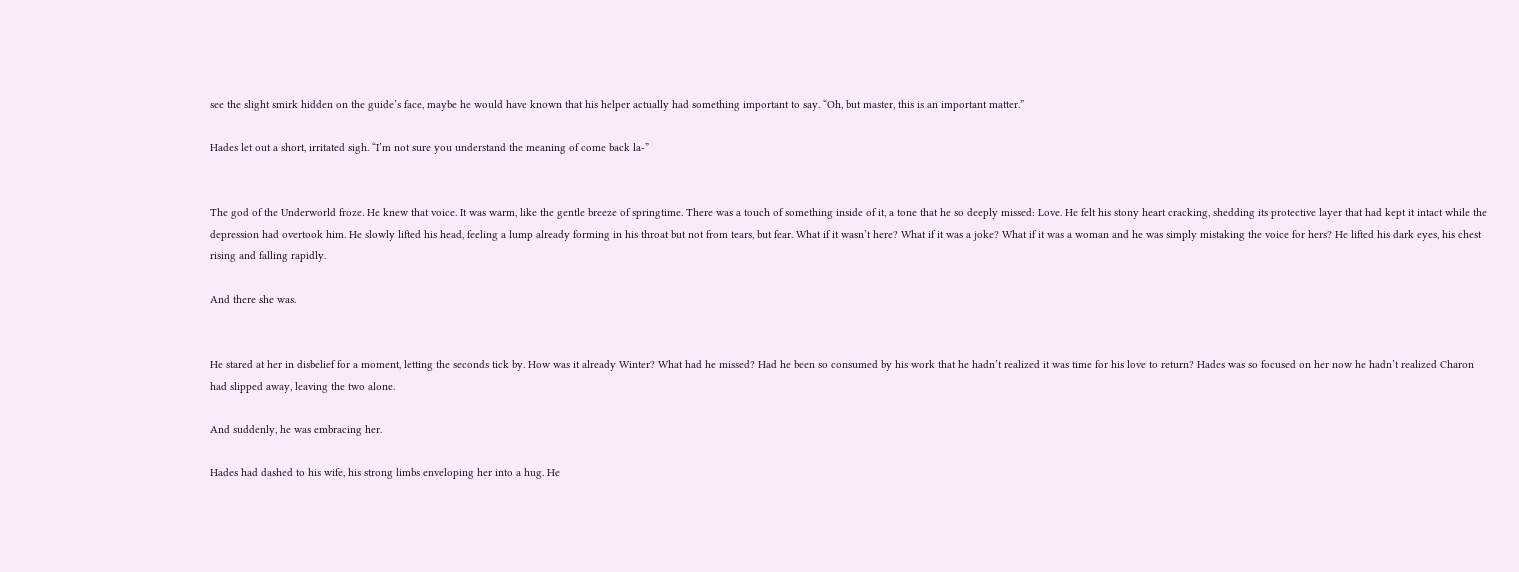see the slight smirk hidden on the guide’s face, maybe he would have known that his helper actually had something important to say. “Oh, but master, this is an important matter.”

Hades let out a short, irritated sigh. “I’m not sure you understand the meaning of come back la-”


The god of the Underworld froze. He knew that voice. It was warm, like the gentle breeze of springtime. There was a touch of something inside of it, a tone that he so deeply missed: Love. He felt his stony heart cracking, shedding its protective layer that had kept it intact while the depression had overtook him. He slowly lifted his head, feeling a lump already forming in his throat but not from tears, but fear. What if it wasn’t here? What if it was a joke? What if it was a woman and he was simply mistaking the voice for hers? He lifted his dark eyes, his chest rising and falling rapidly.

And there she was.


He stared at her in disbelief for a moment, letting the seconds tick by. How was it already Winter? What had he missed? Had he been so consumed by his work that he hadn’t realized it was time for his love to return? Hades was so focused on her now he hadn’t realized Charon had slipped away, leaving the two alone.

And suddenly, he was embracing her.

Hades had dashed to his wife, his strong limbs enveloping her into a hug. He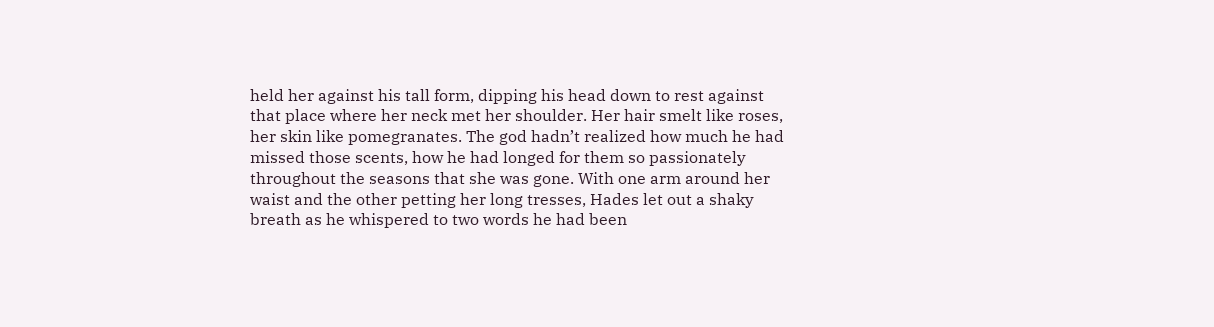held her against his tall form, dipping his head down to rest against that place where her neck met her shoulder. Her hair smelt like roses, her skin like pomegranates. The god hadn’t realized how much he had missed those scents, how he had longed for them so passionately throughout the seasons that she was gone. With one arm around her waist and the other petting her long tresses, Hades let out a shaky breath as he whispered to two words he had been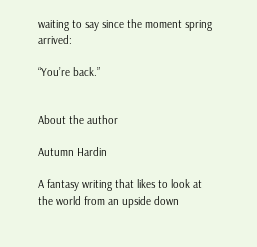waiting to say since the moment spring arrived:

“You’re back.”


About the author

Autumn Hardin

A fantasy writing that likes to look at the world from an upside down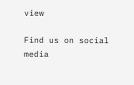view

Find us on social media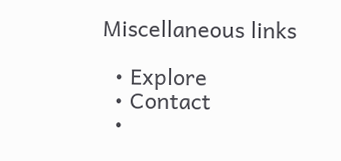Miscellaneous links

  • Explore
  • Contact
  •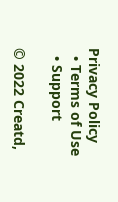Privacy Policy
  • Terms of Use
  • Support

© 2022 Creatd,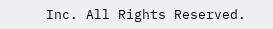Inc. All Rights Reserved.